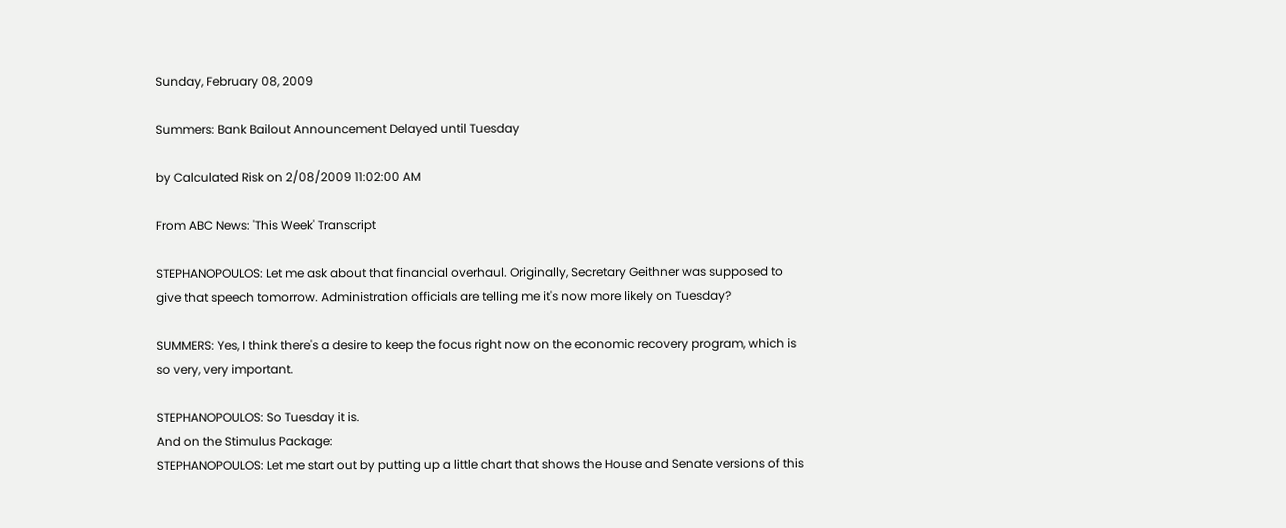Sunday, February 08, 2009

Summers: Bank Bailout Announcement Delayed until Tuesday

by Calculated Risk on 2/08/2009 11:02:00 AM

From ABC News: 'This Week' Transcript

STEPHANOPOULOS: Let me ask about that financial overhaul. Originally, Secretary Geithner was supposed to give that speech tomorrow. Administration officials are telling me it's now more likely on Tuesday?

SUMMERS: Yes, I think there's a desire to keep the focus right now on the economic recovery program, which is so very, very important.

STEPHANOPOULOS: So Tuesday it is.
And on the Stimulus Package:
STEPHANOPOULOS: Let me start out by putting up a little chart that shows the House and Senate versions of this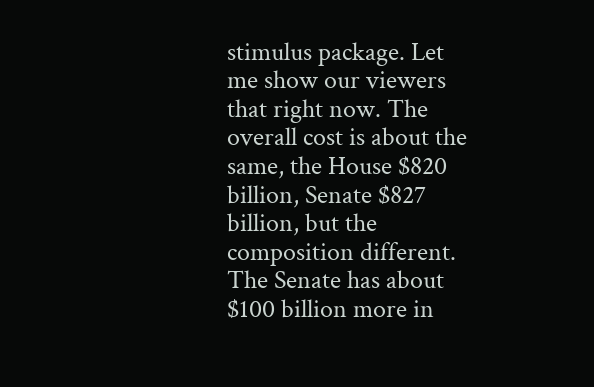stimulus package. Let me show our viewers that right now. The overall cost is about the same, the House $820 billion, Senate $827 billion, but the composition different. The Senate has about $100 billion more in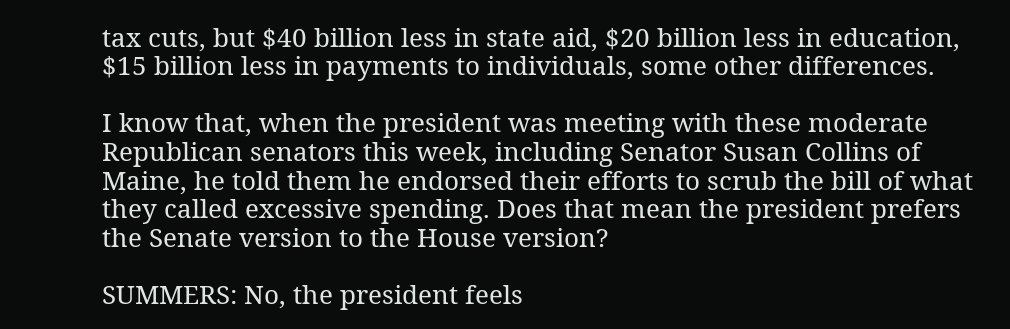tax cuts, but $40 billion less in state aid, $20 billion less in education, $15 billion less in payments to individuals, some other differences.

I know that, when the president was meeting with these moderate Republican senators this week, including Senator Susan Collins of Maine, he told them he endorsed their efforts to scrub the bill of what they called excessive spending. Does that mean the president prefers the Senate version to the House version?

SUMMERS: No, the president feels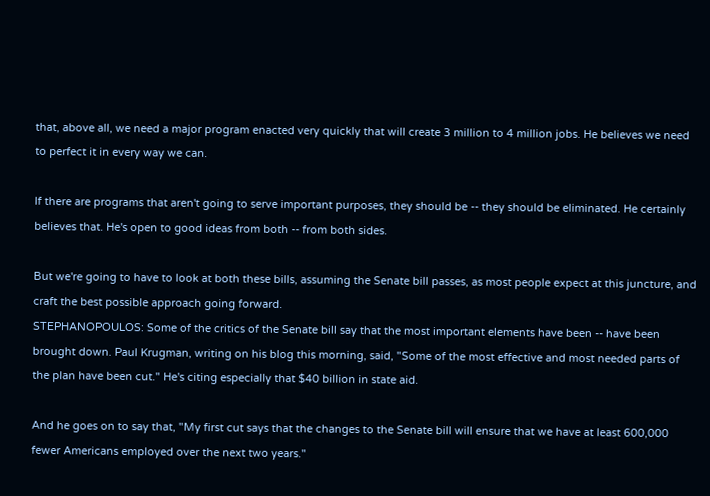that, above all, we need a major program enacted very quickly that will create 3 million to 4 million jobs. He believes we need to perfect it in every way we can.

If there are programs that aren't going to serve important purposes, they should be -- they should be eliminated. He certainly believes that. He's open to good ideas from both -- from both sides.

But we're going to have to look at both these bills, assuming the Senate bill passes, as most people expect at this juncture, and craft the best possible approach going forward.
STEPHANOPOULOS: Some of the critics of the Senate bill say that the most important elements have been -- have been brought down. Paul Krugman, writing on his blog this morning, said, "Some of the most effective and most needed parts of the plan have been cut." He's citing especially that $40 billion in state aid.

And he goes on to say that, "My first cut says that the changes to the Senate bill will ensure that we have at least 600,000 fewer Americans employed over the next two years."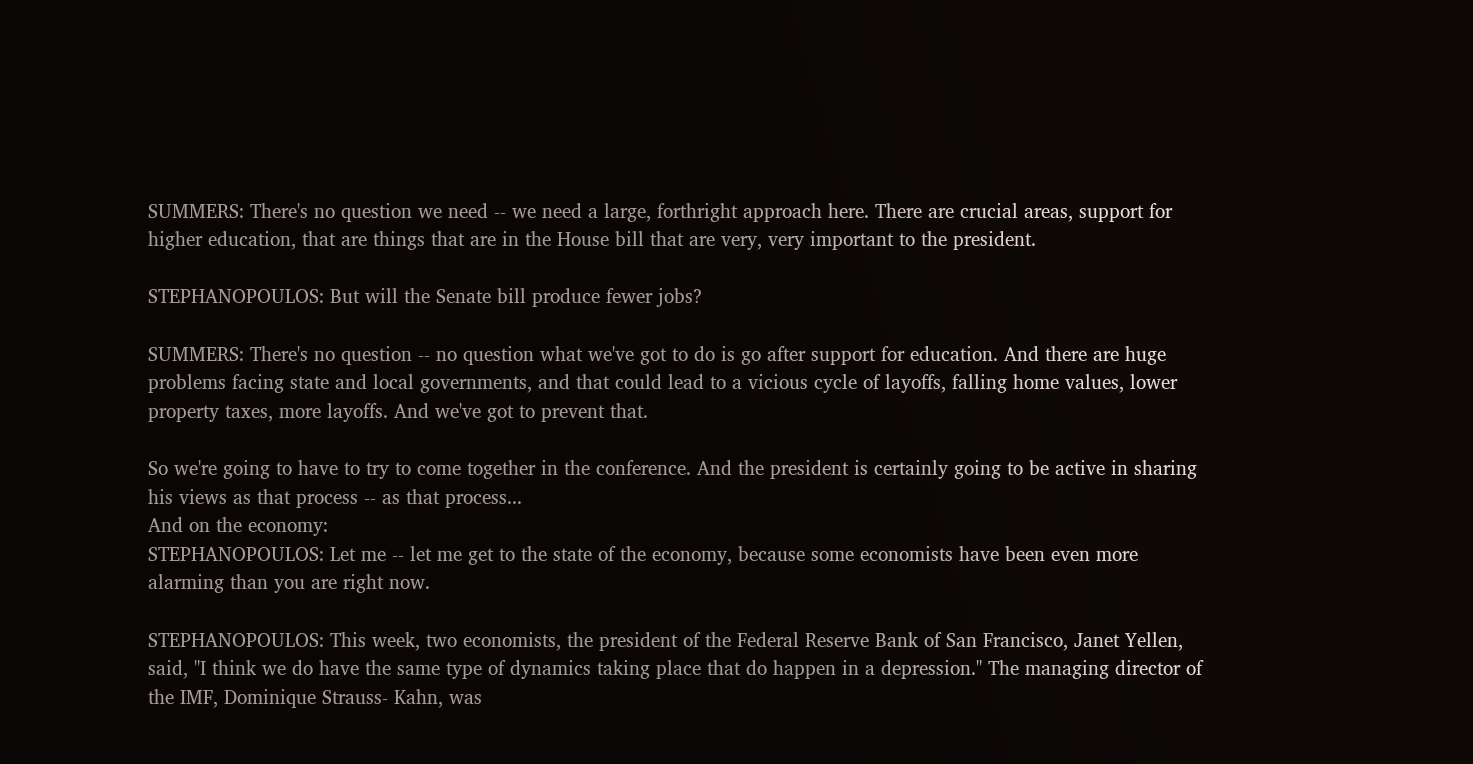SUMMERS: There's no question we need -- we need a large, forthright approach here. There are crucial areas, support for higher education, that are things that are in the House bill that are very, very important to the president.

STEPHANOPOULOS: But will the Senate bill produce fewer jobs?

SUMMERS: There's no question -- no question what we've got to do is go after support for education. And there are huge problems facing state and local governments, and that could lead to a vicious cycle of layoffs, falling home values, lower property taxes, more layoffs. And we've got to prevent that.

So we're going to have to try to come together in the conference. And the president is certainly going to be active in sharing his views as that process -- as that process...
And on the economy:
STEPHANOPOULOS: Let me -- let me get to the state of the economy, because some economists have been even more alarming than you are right now.

STEPHANOPOULOS: This week, two economists, the president of the Federal Reserve Bank of San Francisco, Janet Yellen, said, "I think we do have the same type of dynamics taking place that do happen in a depression." The managing director of the IMF, Dominique Strauss- Kahn, was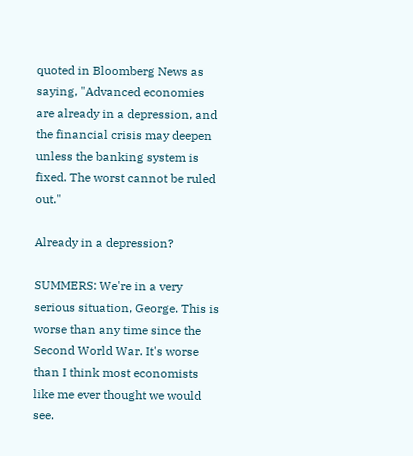quoted in Bloomberg News as saying, "Advanced economies are already in a depression, and the financial crisis may deepen unless the banking system is fixed. The worst cannot be ruled out."

Already in a depression?

SUMMERS: We're in a very serious situation, George. This is worse than any time since the Second World War. It's worse than I think most economists like me ever thought we would see.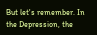But let's remember. In the Depression, the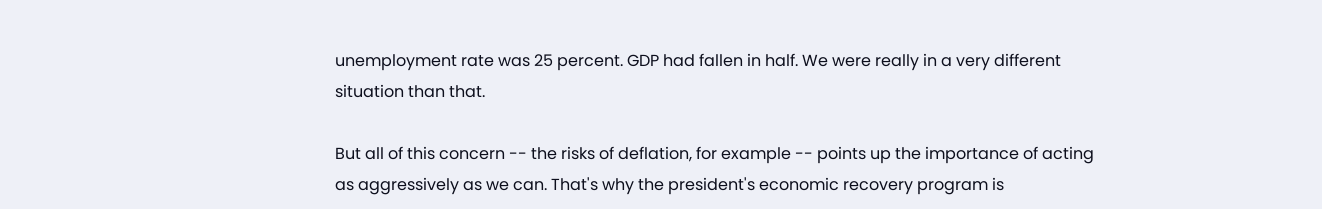unemployment rate was 25 percent. GDP had fallen in half. We were really in a very different situation than that.

But all of this concern -- the risks of deflation, for example -- points up the importance of acting as aggressively as we can. That's why the president's economic recovery program is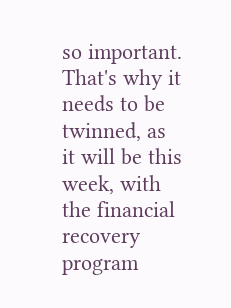so important. That's why it needs to be twinned, as it will be this week, with the financial recovery program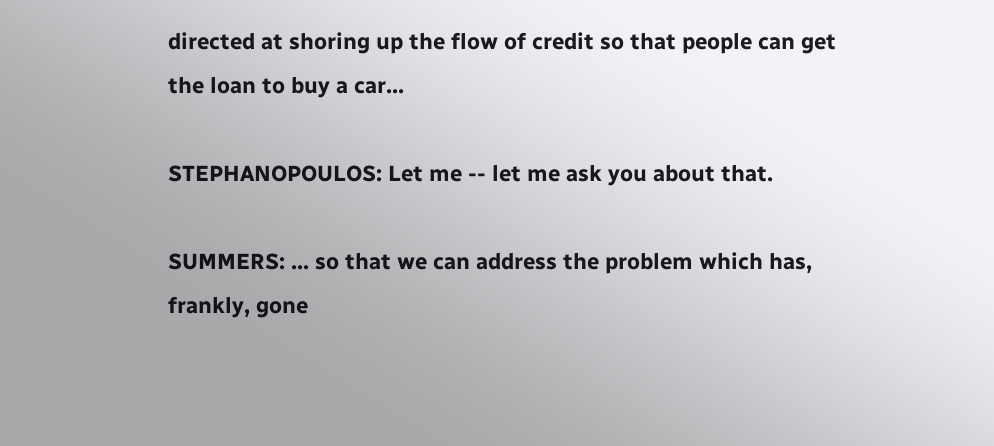directed at shoring up the flow of credit so that people can get the loan to buy a car...

STEPHANOPOULOS: Let me -- let me ask you about that.

SUMMERS: ... so that we can address the problem which has, frankly, gone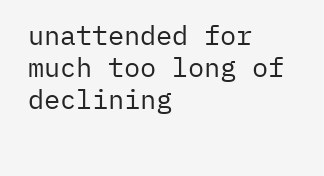unattended for much too long of declining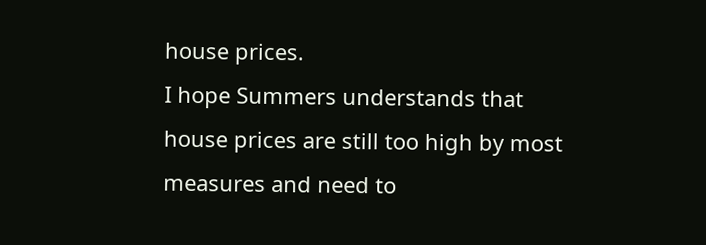house prices.
I hope Summers understands that house prices are still too high by most measures and need to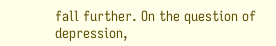fall further. On the question of depression,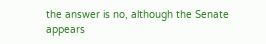the answer is no, although the Senate appears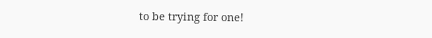to be trying for one!